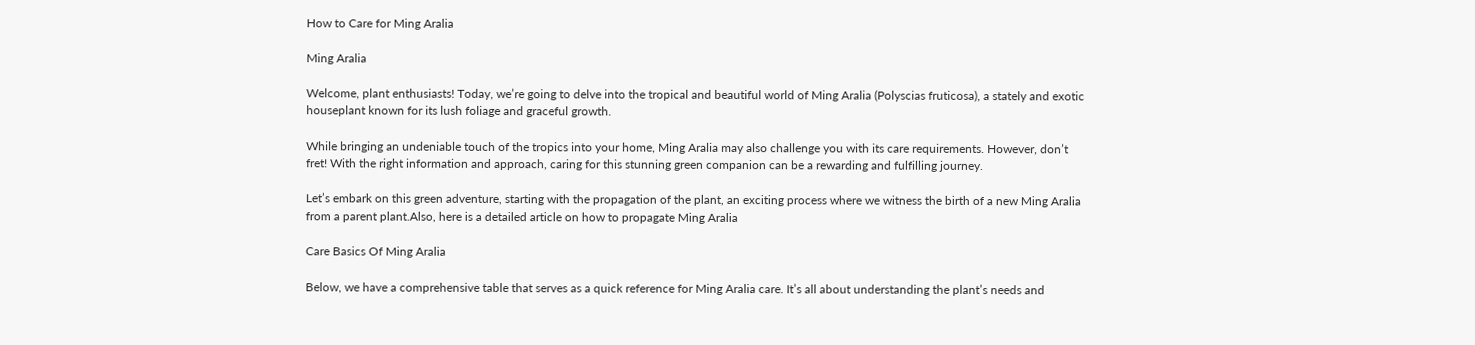How to Care for Ming Aralia

Ming Aralia

Welcome, plant enthusiasts! Today, we’re going to delve into the tropical and beautiful world of Ming Aralia (Polyscias fruticosa), a stately and exotic houseplant known for its lush foliage and graceful growth.

While bringing an undeniable touch of the tropics into your home, Ming Aralia may also challenge you with its care requirements. However, don’t fret! With the right information and approach, caring for this stunning green companion can be a rewarding and fulfilling journey.

Let’s embark on this green adventure, starting with the propagation of the plant, an exciting process where we witness the birth of a new Ming Aralia from a parent plant.Also, here is a detailed article on how to propagate Ming Aralia

Care Basics Of Ming Aralia

Below, we have a comprehensive table that serves as a quick reference for Ming Aralia care. It’s all about understanding the plant’s needs and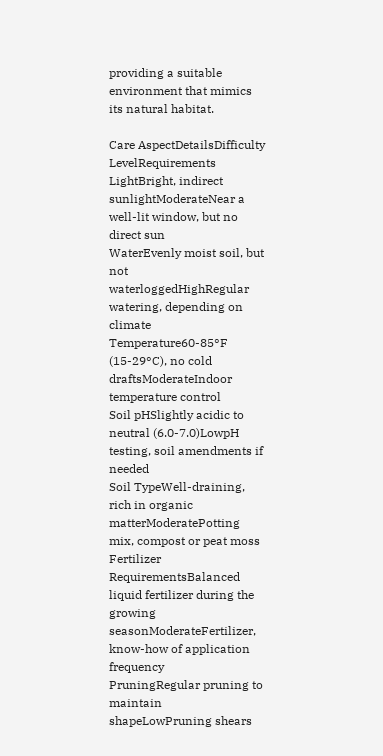providing a suitable environment that mimics its natural habitat.

Care AspectDetailsDifficulty LevelRequirements
LightBright, indirect sunlightModerateNear a well-lit window, but no direct sun
WaterEvenly moist soil, but not waterloggedHighRegular watering, depending on climate
Temperature60-85°F (15-29°C), no cold draftsModerateIndoor temperature control
Soil pHSlightly acidic to neutral (6.0-7.0)LowpH testing, soil amendments if needed
Soil TypeWell-draining, rich in organic matterModeratePotting mix, compost or peat moss
Fertilizer RequirementsBalanced liquid fertilizer during the growing seasonModerateFertilizer, know-how of application frequency
PruningRegular pruning to maintain shapeLowPruning shears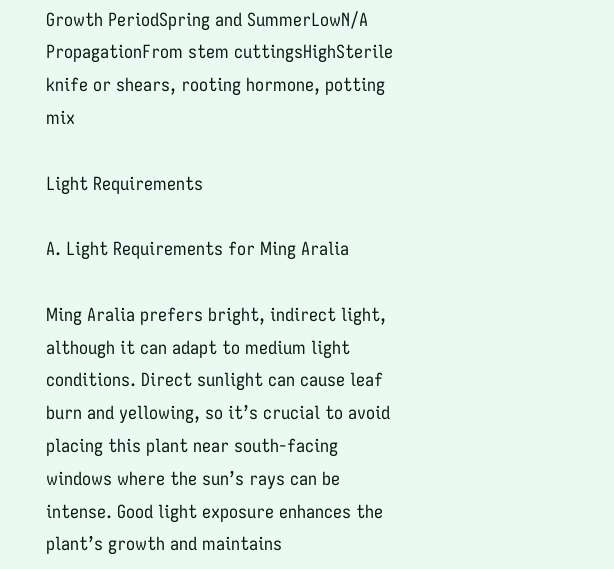Growth PeriodSpring and SummerLowN/A
PropagationFrom stem cuttingsHighSterile knife or shears, rooting hormone, potting mix

Light Requirements

A. Light Requirements for Ming Aralia

Ming Aralia prefers bright, indirect light, although it can adapt to medium light conditions. Direct sunlight can cause leaf burn and yellowing, so it’s crucial to avoid placing this plant near south-facing windows where the sun’s rays can be intense. Good light exposure enhances the plant’s growth and maintains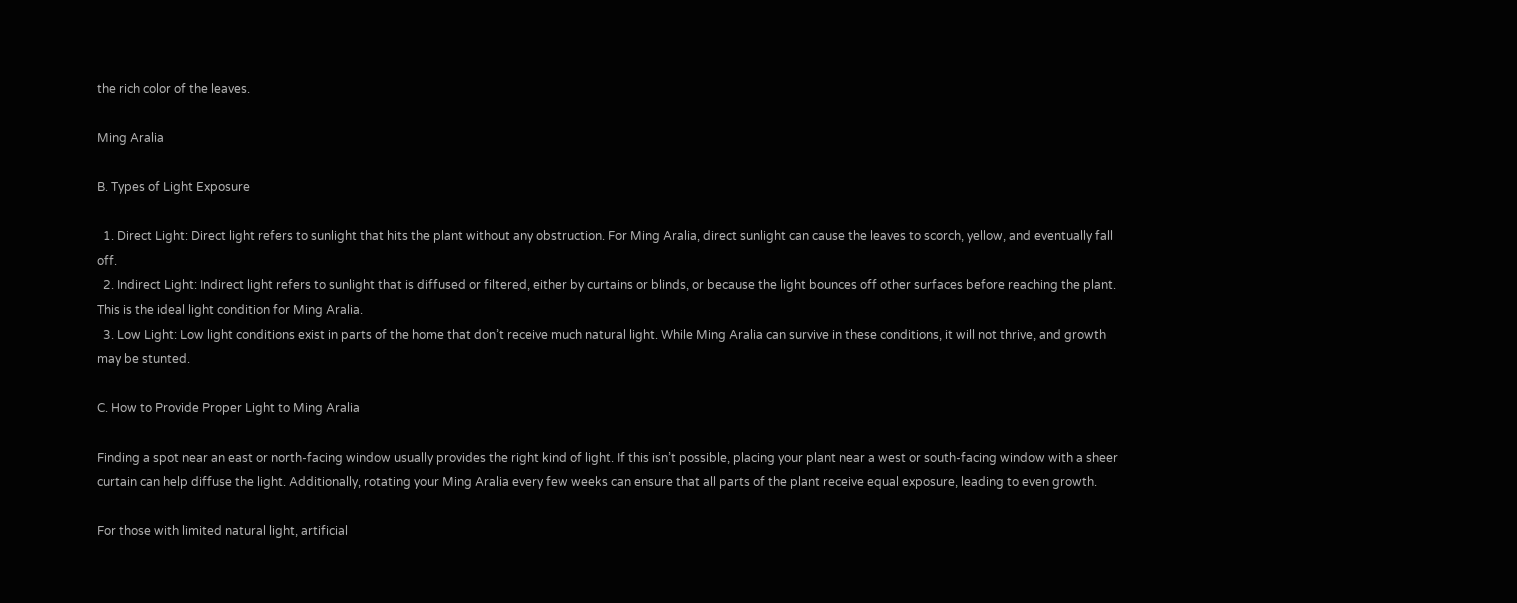the rich color of the leaves.

Ming Aralia

B. Types of Light Exposure

  1. Direct Light: Direct light refers to sunlight that hits the plant without any obstruction. For Ming Aralia, direct sunlight can cause the leaves to scorch, yellow, and eventually fall off.
  2. Indirect Light: Indirect light refers to sunlight that is diffused or filtered, either by curtains or blinds, or because the light bounces off other surfaces before reaching the plant. This is the ideal light condition for Ming Aralia.
  3. Low Light: Low light conditions exist in parts of the home that don’t receive much natural light. While Ming Aralia can survive in these conditions, it will not thrive, and growth may be stunted.

C. How to Provide Proper Light to Ming Aralia

Finding a spot near an east or north-facing window usually provides the right kind of light. If this isn’t possible, placing your plant near a west or south-facing window with a sheer curtain can help diffuse the light. Additionally, rotating your Ming Aralia every few weeks can ensure that all parts of the plant receive equal exposure, leading to even growth.

For those with limited natural light, artificial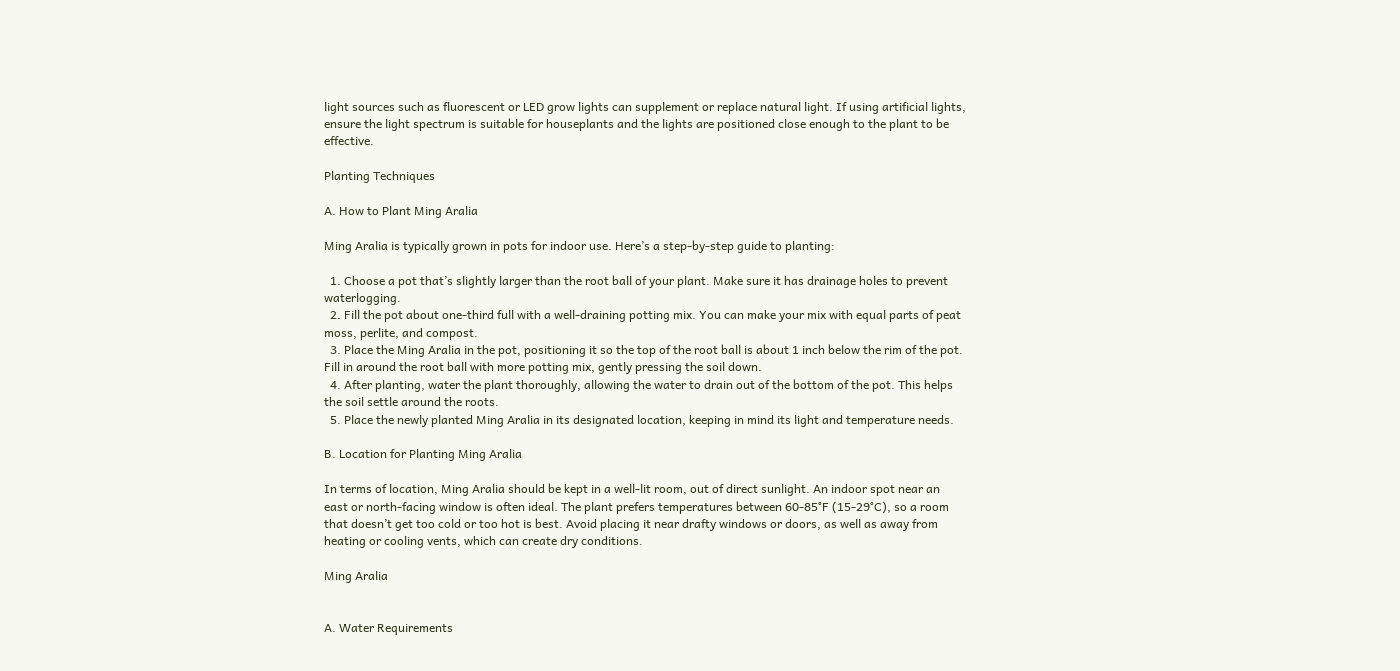light sources such as fluorescent or LED grow lights can supplement or replace natural light. If using artificial lights, ensure the light spectrum is suitable for houseplants and the lights are positioned close enough to the plant to be effective.

Planting Techniques

A. How to Plant Ming Aralia

Ming Aralia is typically grown in pots for indoor use. Here’s a step-by-step guide to planting:

  1. Choose a pot that’s slightly larger than the root ball of your plant. Make sure it has drainage holes to prevent waterlogging.
  2. Fill the pot about one-third full with a well-draining potting mix. You can make your mix with equal parts of peat moss, perlite, and compost.
  3. Place the Ming Aralia in the pot, positioning it so the top of the root ball is about 1 inch below the rim of the pot. Fill in around the root ball with more potting mix, gently pressing the soil down.
  4. After planting, water the plant thoroughly, allowing the water to drain out of the bottom of the pot. This helps the soil settle around the roots.
  5. Place the newly planted Ming Aralia in its designated location, keeping in mind its light and temperature needs.

B. Location for Planting Ming Aralia

In terms of location, Ming Aralia should be kept in a well-lit room, out of direct sunlight. An indoor spot near an east or north-facing window is often ideal. The plant prefers temperatures between 60-85°F (15-29°C), so a room that doesn’t get too cold or too hot is best. Avoid placing it near drafty windows or doors, as well as away from heating or cooling vents, which can create dry conditions.

Ming Aralia


A. Water Requirements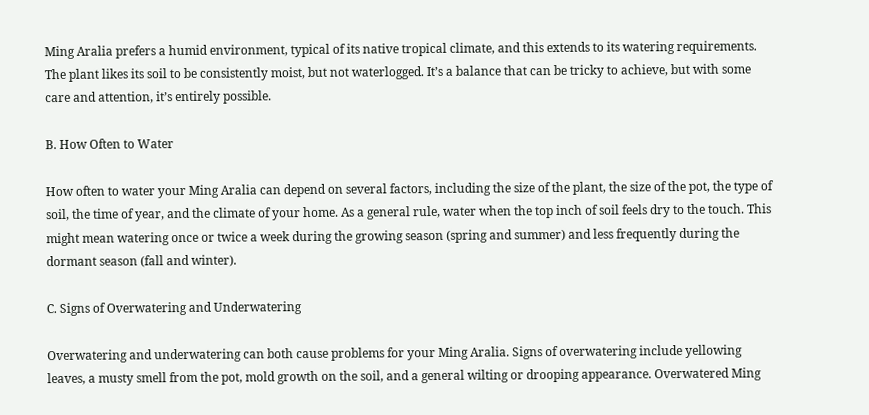Ming Aralia prefers a humid environment, typical of its native tropical climate, and this extends to its watering requirements. The plant likes its soil to be consistently moist, but not waterlogged. It’s a balance that can be tricky to achieve, but with some care and attention, it’s entirely possible.

B. How Often to Water

How often to water your Ming Aralia can depend on several factors, including the size of the plant, the size of the pot, the type of soil, the time of year, and the climate of your home. As a general rule, water when the top inch of soil feels dry to the touch. This might mean watering once or twice a week during the growing season (spring and summer) and less frequently during the dormant season (fall and winter).

C. Signs of Overwatering and Underwatering

Overwatering and underwatering can both cause problems for your Ming Aralia. Signs of overwatering include yellowing leaves, a musty smell from the pot, mold growth on the soil, and a general wilting or drooping appearance. Overwatered Ming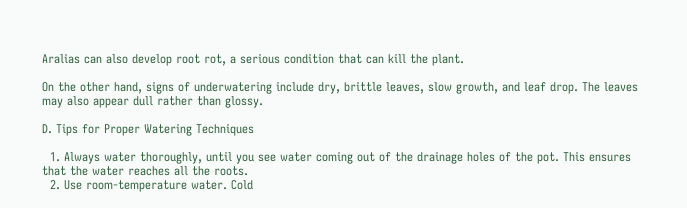Aralias can also develop root rot, a serious condition that can kill the plant.

On the other hand, signs of underwatering include dry, brittle leaves, slow growth, and leaf drop. The leaves may also appear dull rather than glossy.

D. Tips for Proper Watering Techniques

  1. Always water thoroughly, until you see water coming out of the drainage holes of the pot. This ensures that the water reaches all the roots.
  2. Use room-temperature water. Cold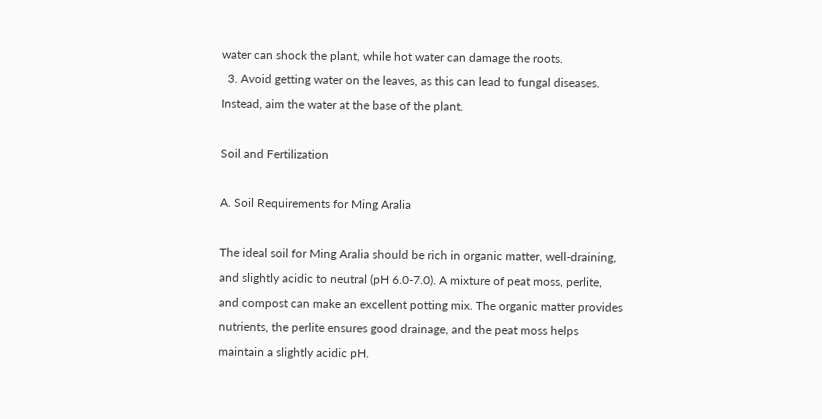water can shock the plant, while hot water can damage the roots.
  3. Avoid getting water on the leaves, as this can lead to fungal diseases. Instead, aim the water at the base of the plant.

Soil and Fertilization

A. Soil Requirements for Ming Aralia

The ideal soil for Ming Aralia should be rich in organic matter, well-draining, and slightly acidic to neutral (pH 6.0-7.0). A mixture of peat moss, perlite, and compost can make an excellent potting mix. The organic matter provides nutrients, the perlite ensures good drainage, and the peat moss helps maintain a slightly acidic pH.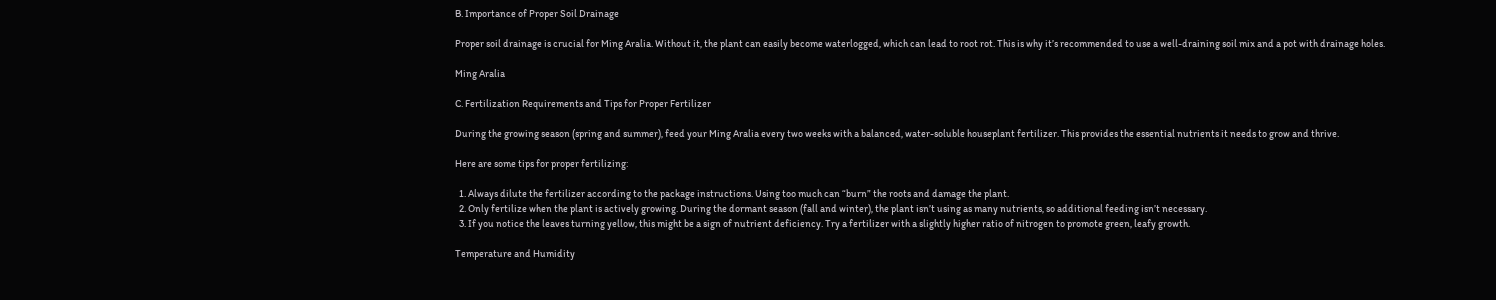B. Importance of Proper Soil Drainage

Proper soil drainage is crucial for Ming Aralia. Without it, the plant can easily become waterlogged, which can lead to root rot. This is why it’s recommended to use a well-draining soil mix and a pot with drainage holes.

Ming Aralia

C. Fertilization Requirements and Tips for Proper Fertilizer

During the growing season (spring and summer), feed your Ming Aralia every two weeks with a balanced, water-soluble houseplant fertilizer. This provides the essential nutrients it needs to grow and thrive.

Here are some tips for proper fertilizing:

  1. Always dilute the fertilizer according to the package instructions. Using too much can “burn” the roots and damage the plant.
  2. Only fertilize when the plant is actively growing. During the dormant season (fall and winter), the plant isn’t using as many nutrients, so additional feeding isn’t necessary.
  3. If you notice the leaves turning yellow, this might be a sign of nutrient deficiency. Try a fertilizer with a slightly higher ratio of nitrogen to promote green, leafy growth.

Temperature and Humidity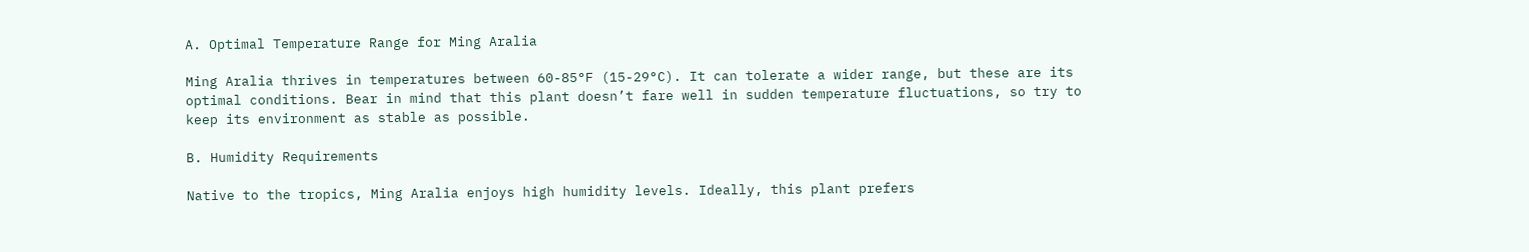A. Optimal Temperature Range for Ming Aralia

Ming Aralia thrives in temperatures between 60-85°F (15-29°C). It can tolerate a wider range, but these are its optimal conditions. Bear in mind that this plant doesn’t fare well in sudden temperature fluctuations, so try to keep its environment as stable as possible.

B. Humidity Requirements

Native to the tropics, Ming Aralia enjoys high humidity levels. Ideally, this plant prefers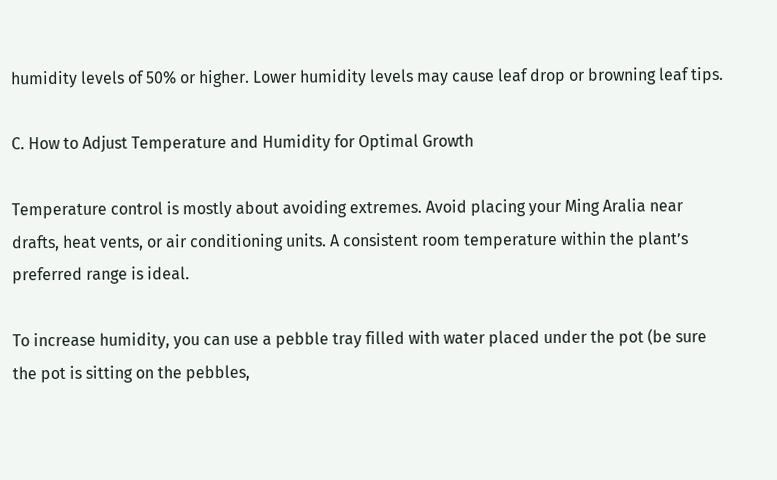humidity levels of 50% or higher. Lower humidity levels may cause leaf drop or browning leaf tips.

C. How to Adjust Temperature and Humidity for Optimal Growth

Temperature control is mostly about avoiding extremes. Avoid placing your Ming Aralia near drafts, heat vents, or air conditioning units. A consistent room temperature within the plant’s preferred range is ideal.

To increase humidity, you can use a pebble tray filled with water placed under the pot (be sure the pot is sitting on the pebbles,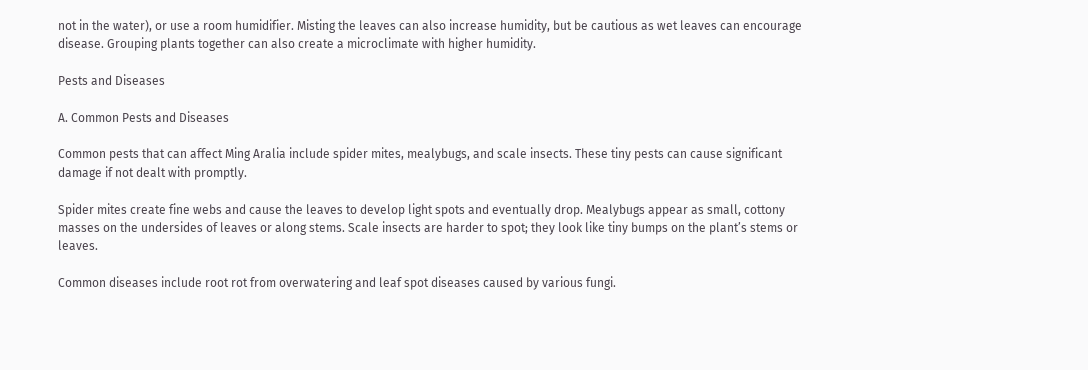not in the water), or use a room humidifier. Misting the leaves can also increase humidity, but be cautious as wet leaves can encourage disease. Grouping plants together can also create a microclimate with higher humidity.

Pests and Diseases

A. Common Pests and Diseases

Common pests that can affect Ming Aralia include spider mites, mealybugs, and scale insects. These tiny pests can cause significant damage if not dealt with promptly.

Spider mites create fine webs and cause the leaves to develop light spots and eventually drop. Mealybugs appear as small, cottony masses on the undersides of leaves or along stems. Scale insects are harder to spot; they look like tiny bumps on the plant’s stems or leaves.

Common diseases include root rot from overwatering and leaf spot diseases caused by various fungi.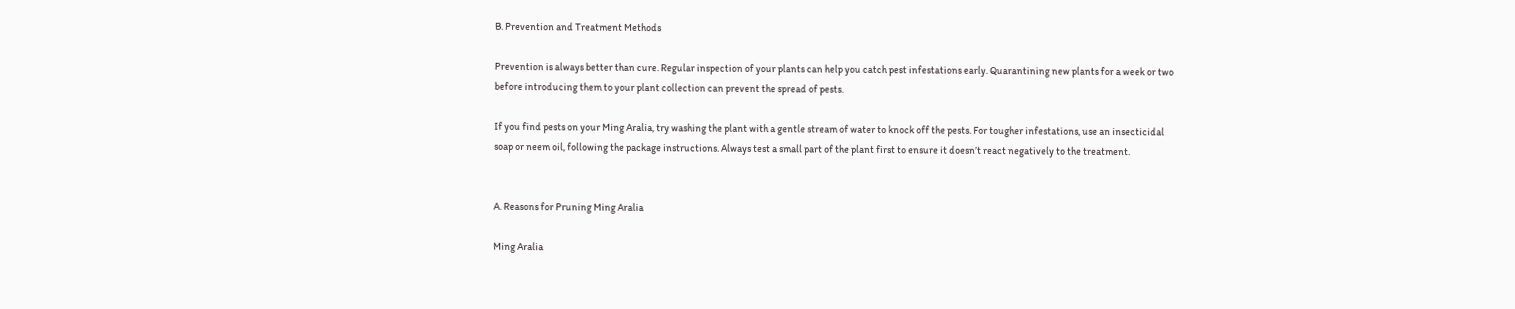B. Prevention and Treatment Methods

Prevention is always better than cure. Regular inspection of your plants can help you catch pest infestations early. Quarantining new plants for a week or two before introducing them to your plant collection can prevent the spread of pests.

If you find pests on your Ming Aralia, try washing the plant with a gentle stream of water to knock off the pests. For tougher infestations, use an insecticidal soap or neem oil, following the package instructions. Always test a small part of the plant first to ensure it doesn’t react negatively to the treatment.


A. Reasons for Pruning Ming Aralia

Ming Aralia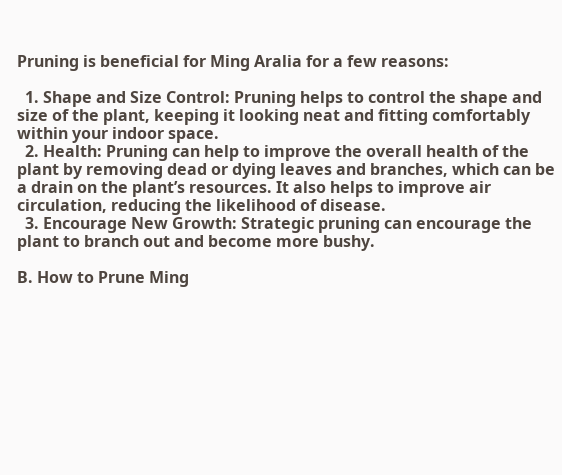Pruning is beneficial for Ming Aralia for a few reasons:

  1. Shape and Size Control: Pruning helps to control the shape and size of the plant, keeping it looking neat and fitting comfortably within your indoor space.
  2. Health: Pruning can help to improve the overall health of the plant by removing dead or dying leaves and branches, which can be a drain on the plant’s resources. It also helps to improve air circulation, reducing the likelihood of disease.
  3. Encourage New Growth: Strategic pruning can encourage the plant to branch out and become more bushy.

B. How to Prune Ming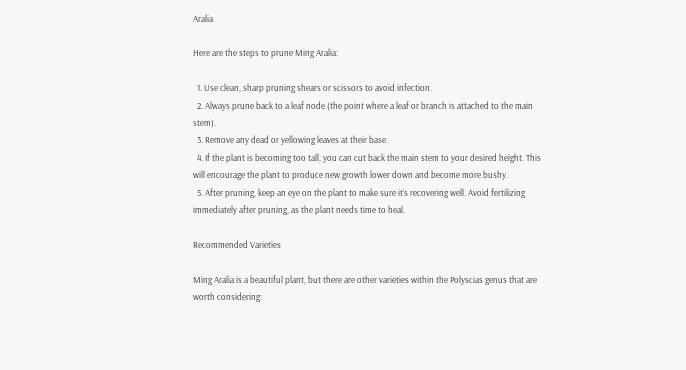Aralia

Here are the steps to prune Ming Aralia:

  1. Use clean, sharp pruning shears or scissors to avoid infection.
  2. Always prune back to a leaf node (the point where a leaf or branch is attached to the main stem).
  3. Remove any dead or yellowing leaves at their base.
  4. If the plant is becoming too tall, you can cut back the main stem to your desired height. This will encourage the plant to produce new growth lower down and become more bushy.
  5. After pruning, keep an eye on the plant to make sure it’s recovering well. Avoid fertilizing immediately after pruning, as the plant needs time to heal.

Recommended Varieties

Ming Aralia is a beautiful plant, but there are other varieties within the Polyscias genus that are worth considering: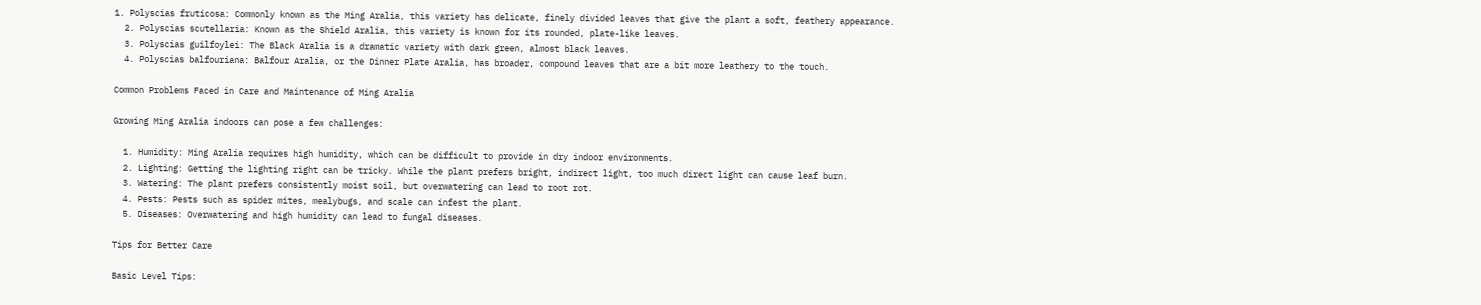1. Polyscias fruticosa: Commonly known as the Ming Aralia, this variety has delicate, finely divided leaves that give the plant a soft, feathery appearance.
  2. Polyscias scutellaria: Known as the Shield Aralia, this variety is known for its rounded, plate-like leaves.
  3. Polyscias guilfoylei: The Black Aralia is a dramatic variety with dark green, almost black leaves.
  4. Polyscias balfouriana: Balfour Aralia, or the Dinner Plate Aralia, has broader, compound leaves that are a bit more leathery to the touch.

Common Problems Faced in Care and Maintenance of Ming Aralia

Growing Ming Aralia indoors can pose a few challenges:

  1. Humidity: Ming Aralia requires high humidity, which can be difficult to provide in dry indoor environments.
  2. Lighting: Getting the lighting right can be tricky. While the plant prefers bright, indirect light, too much direct light can cause leaf burn.
  3. Watering: The plant prefers consistently moist soil, but overwatering can lead to root rot.
  4. Pests: Pests such as spider mites, mealybugs, and scale can infest the plant.
  5. Diseases: Overwatering and high humidity can lead to fungal diseases.

Tips for Better Care

Basic Level Tips: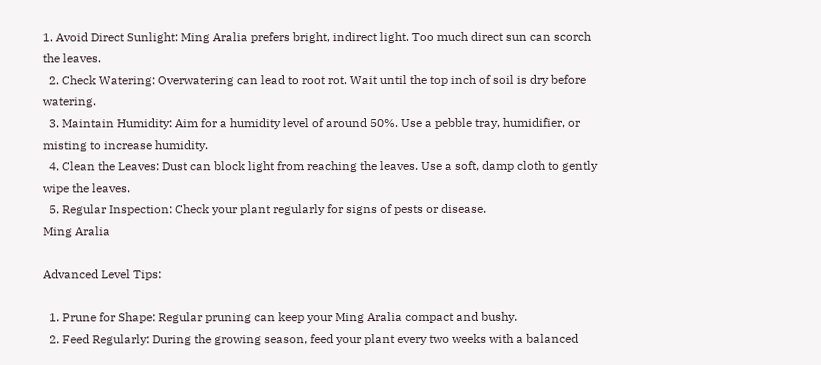1. Avoid Direct Sunlight: Ming Aralia prefers bright, indirect light. Too much direct sun can scorch the leaves.
  2. Check Watering: Overwatering can lead to root rot. Wait until the top inch of soil is dry before watering.
  3. Maintain Humidity: Aim for a humidity level of around 50%. Use a pebble tray, humidifier, or misting to increase humidity.
  4. Clean the Leaves: Dust can block light from reaching the leaves. Use a soft, damp cloth to gently wipe the leaves.
  5. Regular Inspection: Check your plant regularly for signs of pests or disease.
Ming Aralia

Advanced Level Tips:

  1. Prune for Shape: Regular pruning can keep your Ming Aralia compact and bushy.
  2. Feed Regularly: During the growing season, feed your plant every two weeks with a balanced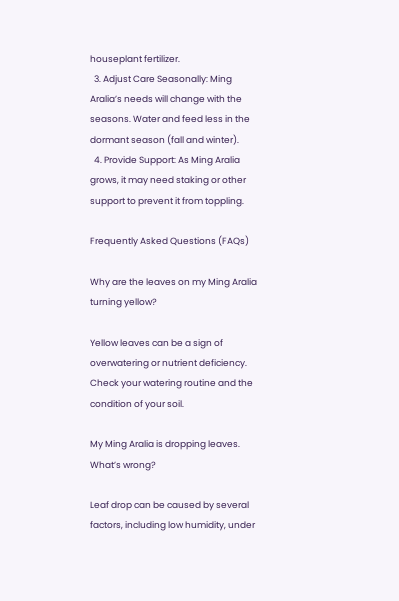houseplant fertilizer.
  3. Adjust Care Seasonally: Ming Aralia’s needs will change with the seasons. Water and feed less in the dormant season (fall and winter).
  4. Provide Support: As Ming Aralia grows, it may need staking or other support to prevent it from toppling.

Frequently Asked Questions (FAQs)

Why are the leaves on my Ming Aralia turning yellow?

Yellow leaves can be a sign of overwatering or nutrient deficiency. Check your watering routine and the condition of your soil.

My Ming Aralia is dropping leaves. What’s wrong?

Leaf drop can be caused by several factors, including low humidity, under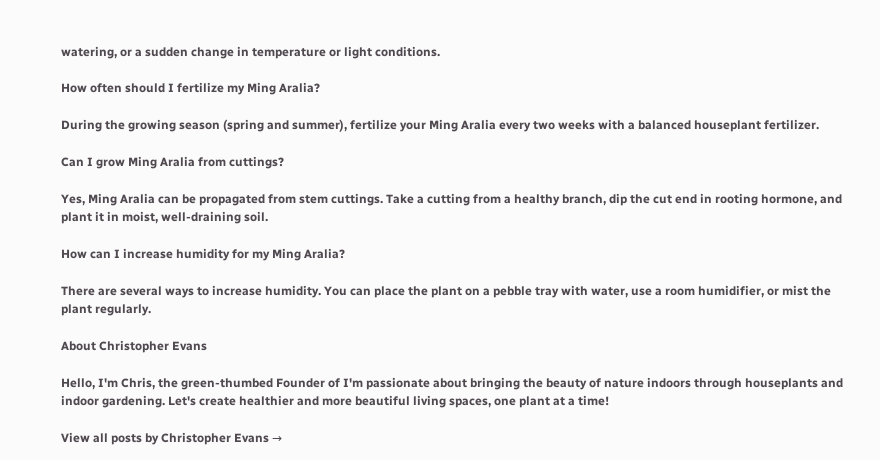watering, or a sudden change in temperature or light conditions.

How often should I fertilize my Ming Aralia?

During the growing season (spring and summer), fertilize your Ming Aralia every two weeks with a balanced houseplant fertilizer.

Can I grow Ming Aralia from cuttings?

Yes, Ming Aralia can be propagated from stem cuttings. Take a cutting from a healthy branch, dip the cut end in rooting hormone, and plant it in moist, well-draining soil.

How can I increase humidity for my Ming Aralia?

There are several ways to increase humidity. You can place the plant on a pebble tray with water, use a room humidifier, or mist the plant regularly.

About Christopher Evans

Hello, I'm Chris, the green-thumbed Founder of I'm passionate about bringing the beauty of nature indoors through houseplants and indoor gardening. Let's create healthier and more beautiful living spaces, one plant at a time!

View all posts by Christopher Evans →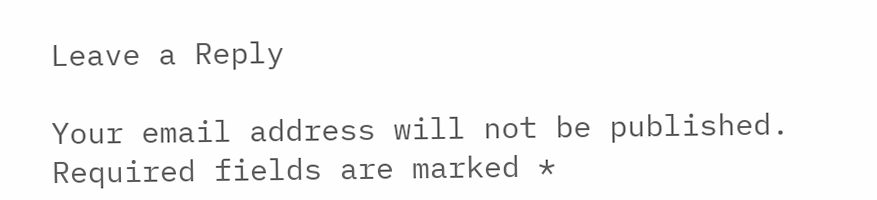Leave a Reply

Your email address will not be published. Required fields are marked *